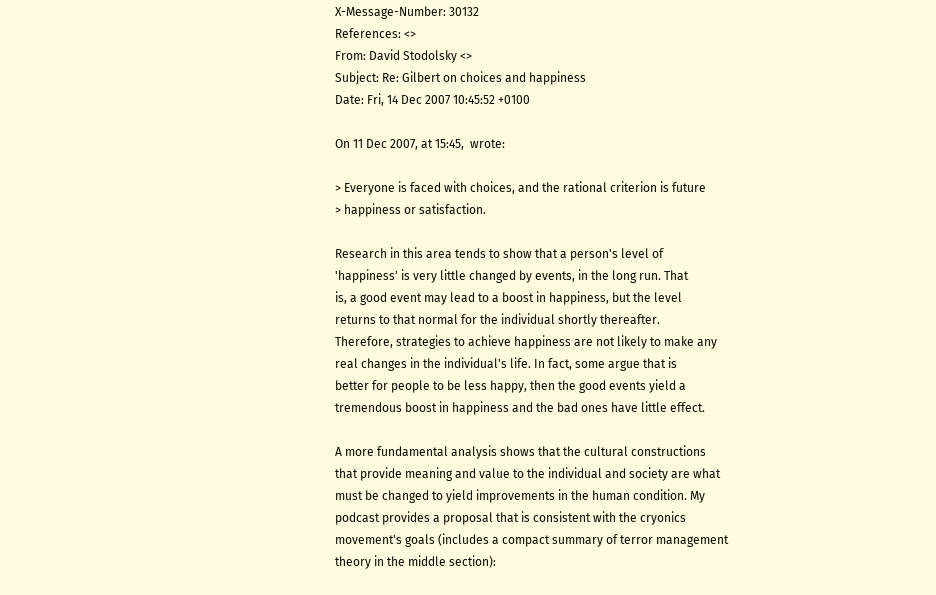X-Message-Number: 30132
References: <>
From: David Stodolsky <>
Subject: Re: Gilbert on choices and happiness
Date: Fri, 14 Dec 2007 10:45:52 +0100

On 11 Dec 2007, at 15:45,  wrote:

> Everyone is faced with choices, and the rational criterion is future
> happiness or satisfaction.

Research in this area tends to show that a person's level of
'happiness' is very little changed by events, in the long run. That
is, a good event may lead to a boost in happiness, but the level
returns to that normal for the individual shortly thereafter.
Therefore, strategies to achieve happiness are not likely to make any
real changes in the individual's life. In fact, some argue that is
better for people to be less happy, then the good events yield a
tremendous boost in happiness and the bad ones have little effect.

A more fundamental analysis shows that the cultural constructions
that provide meaning and value to the individual and society are what
must be changed to yield improvements in the human condition. My
podcast provides a proposal that is consistent with the cryonics
movement's goals (includes a compact summary of terror management
theory in the middle section):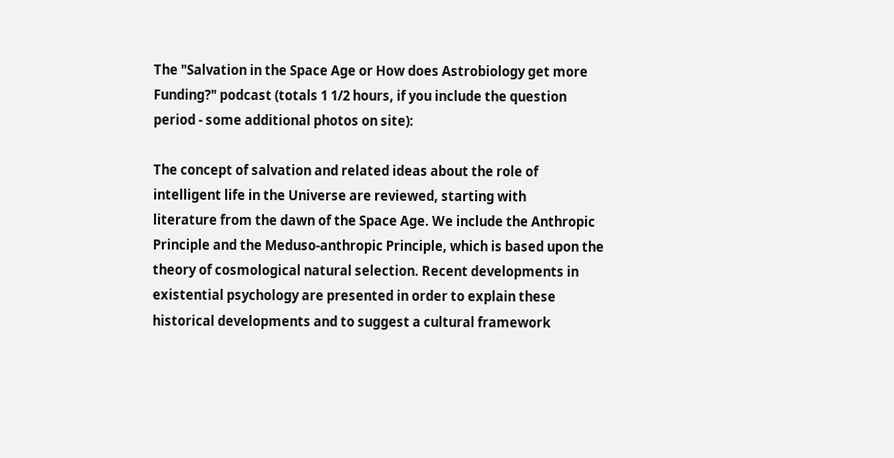The "Salvation in the Space Age or How does Astrobiology get more
Funding?" podcast (totals 1 1/2 hours, if you include the question
period - some additional photos on site):

The concept of salvation and related ideas about the role of
intelligent life in the Universe are reviewed, starting with
literature from the dawn of the Space Age. We include the Anthropic
Principle and the Meduso-anthropic Principle, which is based upon the
theory of cosmological natural selection. Recent developments in
existential psychology are presented in order to explain these
historical developments and to suggest a cultural framework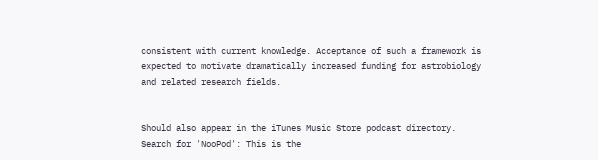consistent with current knowledge. Acceptance of such a framework is
expected to motivate dramatically increased funding for astrobiology
and related research fields.


Should also appear in the iTunes Music Store podcast directory.
Search for 'NooPod': This is the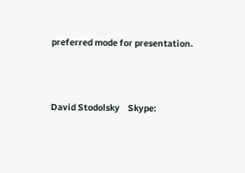preferred mode for presentation.



David Stodolsky    Skype: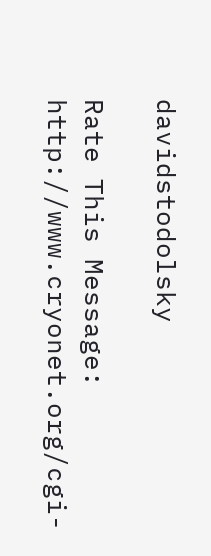davidstodolsky

Rate This Message: http://www.cryonet.org/cgi-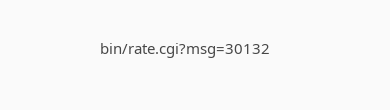bin/rate.cgi?msg=30132